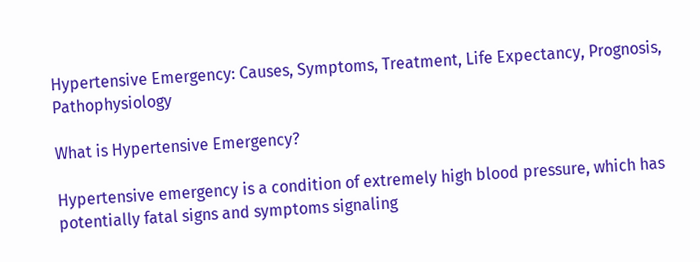Hypertensive Emergency: Causes, Symptoms, Treatment, Life Expectancy, Prognosis, Pathophysiology

What is Hypertensive Emergency?

Hypertensive emergency is a condition of extremely high blood pressure, which has potentially fatal signs and symptoms signaling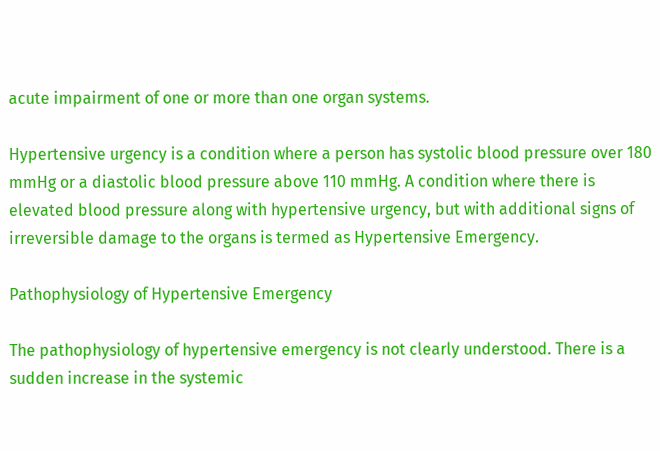acute impairment of one or more than one organ systems.

Hypertensive urgency is a condition where a person has systolic blood pressure over 180 mmHg or a diastolic blood pressure above 110 mmHg. A condition where there is elevated blood pressure along with hypertensive urgency, but with additional signs of irreversible damage to the organs is termed as Hypertensive Emergency.

Pathophysiology of Hypertensive Emergency

The pathophysiology of hypertensive emergency is not clearly understood. There is a sudden increase in the systemic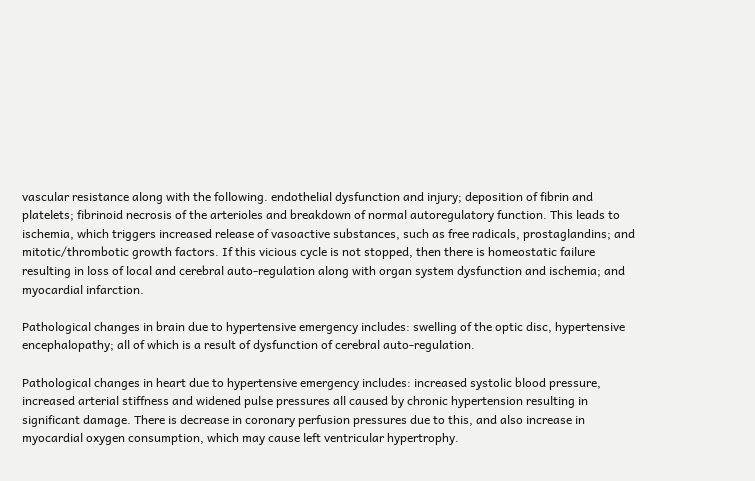vascular resistance along with the following. endothelial dysfunction and injury; deposition of fibrin and platelets; fibrinoid necrosis of the arterioles and breakdown of normal autoregulatory function. This leads to ischemia, which triggers increased release of vasoactive substances, such as free radicals, prostaglandins; and mitotic/thrombotic growth factors. If this vicious cycle is not stopped, then there is homeostatic failure resulting in loss of local and cerebral auto-regulation along with organ system dysfunction and ischemia; and myocardial infarction.

Pathological changes in brain due to hypertensive emergency includes: swelling of the optic disc, hypertensive encephalopathy; all of which is a result of dysfunction of cerebral auto-regulation.

Pathological changes in heart due to hypertensive emergency includes: increased systolic blood pressure, increased arterial stiffness and widened pulse pressures all caused by chronic hypertension resulting in significant damage. There is decrease in coronary perfusion pressures due to this, and also increase in myocardial oxygen consumption, which may cause left ventricular hypertrophy.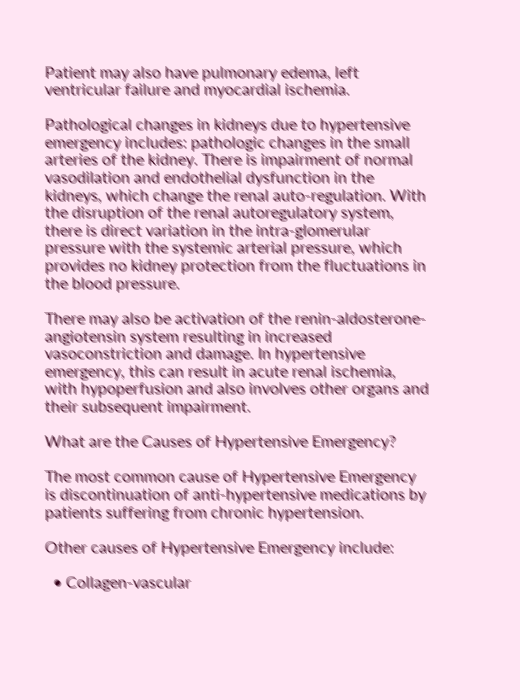Patient may also have pulmonary edema, left ventricular failure and myocardial ischemia.

Pathological changes in kidneys due to hypertensive emergency includes: pathologic changes in the small arteries of the kidney. There is impairment of normal vasodilation and endothelial dysfunction in the kidneys, which change the renal auto-regulation. With the disruption of the renal autoregulatory system, there is direct variation in the intra-glomerular pressure with the systemic arterial pressure, which provides no kidney protection from the fluctuations in the blood pressure.

There may also be activation of the renin-aldosterone-angiotensin system resulting in increased vasoconstriction and damage. In hypertensive emergency, this can result in acute renal ischemia, with hypoperfusion and also involves other organs and their subsequent impairment.

What are the Causes of Hypertensive Emergency?

The most common cause of Hypertensive Emergency is discontinuation of anti-hypertensive medications by patients suffering from chronic hypertension.

Other causes of Hypertensive Emergency include:

  • Collagen-vascular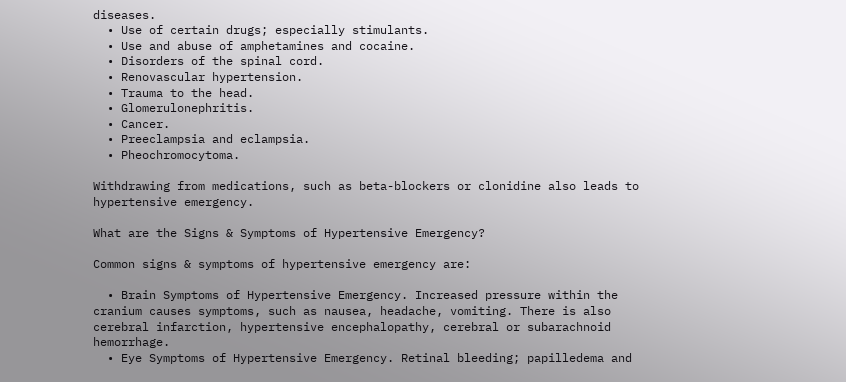diseases.
  • Use of certain drugs; especially stimulants.
  • Use and abuse of amphetamines and cocaine.
  • Disorders of the spinal cord.
  • Renovascular hypertension.
  • Trauma to the head.
  • Glomerulonephritis.
  • Cancer.
  • Preeclampsia and eclampsia.
  • Pheochromocytoma.

Withdrawing from medications, such as beta-blockers or clonidine also leads to hypertensive emergency.

What are the Signs & Symptoms of Hypertensive Emergency?

Common signs & symptoms of hypertensive emergency are:

  • Brain Symptoms of Hypertensive Emergency. Increased pressure within the cranium causes symptoms, such as nausea, headache, vomiting. There is also cerebral infarction, hypertensive encephalopathy, cerebral or subarachnoid hemorrhage.
  • Eye Symptoms of Hypertensive Emergency. Retinal bleeding; papilledema and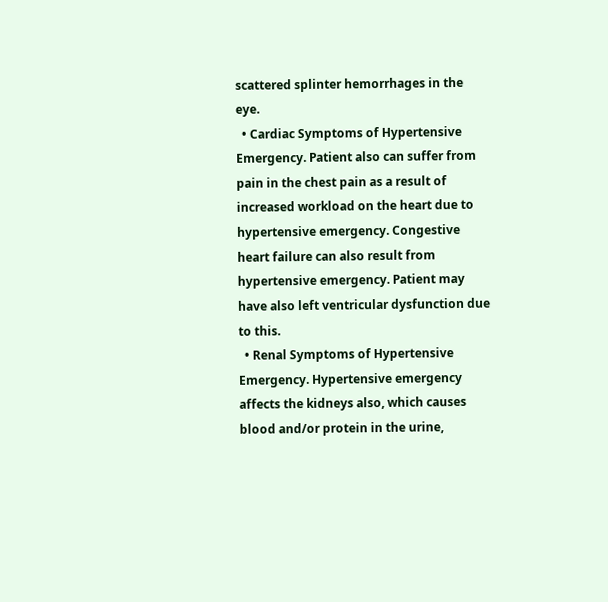scattered splinter hemorrhages in the eye.
  • Cardiac Symptoms of Hypertensive Emergency. Patient also can suffer from pain in the chest pain as a result of increased workload on the heart due to hypertensive emergency. Congestive heart failure can also result from hypertensive emergency. Patient may have also left ventricular dysfunction due to this.
  • Renal Symptoms of Hypertensive Emergency. Hypertensive emergency affects the kidneys also, which causes blood and/or protein in the urine,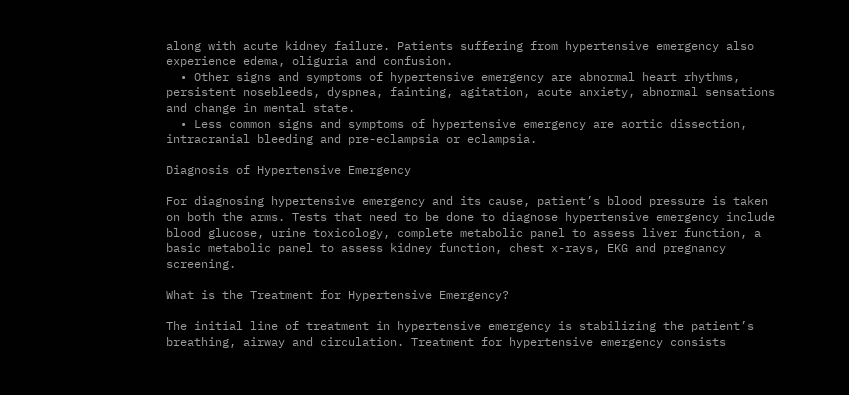along with acute kidney failure. Patients suffering from hypertensive emergency also experience edema, oliguria and confusion.
  • Other signs and symptoms of hypertensive emergency are abnormal heart rhythms, persistent nosebleeds, dyspnea, fainting, agitation, acute anxiety, abnormal sensations and change in mental state.
  • Less common signs and symptoms of hypertensive emergency are aortic dissection, intracranial bleeding and pre-eclampsia or eclampsia.

Diagnosis of Hypertensive Emergency

For diagnosing hypertensive emergency and its cause, patient’s blood pressure is taken on both the arms. Tests that need to be done to diagnose hypertensive emergency include blood glucose, urine toxicology, complete metabolic panel to assess liver function, a basic metabolic panel to assess kidney function, chest x-rays, EKG and pregnancy screening.

What is the Treatment for Hypertensive Emergency?

The initial line of treatment in hypertensive emergency is stabilizing the patient’s breathing, airway and circulation. Treatment for hypertensive emergency consists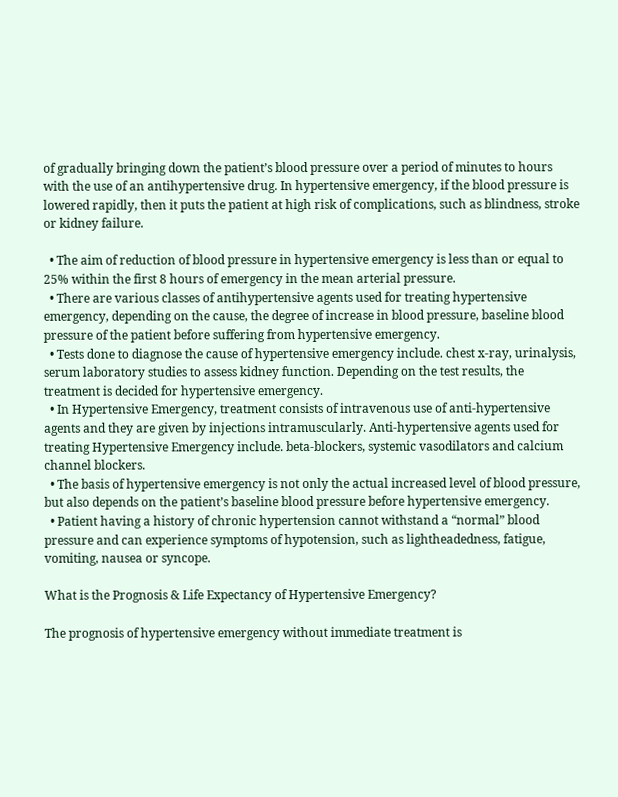of gradually bringing down the patient’s blood pressure over a period of minutes to hours with the use of an antihypertensive drug. In hypertensive emergency, if the blood pressure is lowered rapidly, then it puts the patient at high risk of complications, such as blindness, stroke or kidney failure.

  • The aim of reduction of blood pressure in hypertensive emergency is less than or equal to 25% within the first 8 hours of emergency in the mean arterial pressure.
  • There are various classes of antihypertensive agents used for treating hypertensive emergency, depending on the cause, the degree of increase in blood pressure, baseline blood pressure of the patient before suffering from hypertensive emergency.
  • Tests done to diagnose the cause of hypertensive emergency include. chest x-ray, urinalysis, serum laboratory studies to assess kidney function. Depending on the test results, the treatment is decided for hypertensive emergency.
  • In Hypertensive Emergency, treatment consists of intravenous use of anti-hypertensive agents and they are given by injections intramuscularly. Anti-hypertensive agents used for treating Hypertensive Emergency include. beta-blockers, systemic vasodilators and calcium channel blockers.
  • The basis of hypertensive emergency is not only the actual increased level of blood pressure, but also depends on the patient’s baseline blood pressure before hypertensive emergency.
  • Patient having a history of chronic hypertension cannot withstand a “normal” blood pressure and can experience symptoms of hypotension, such as lightheadedness, fatigue, vomiting, nausea or syncope.

What is the Prognosis & Life Expectancy of Hypertensive Emergency?

The prognosis of hypertensive emergency without immediate treatment is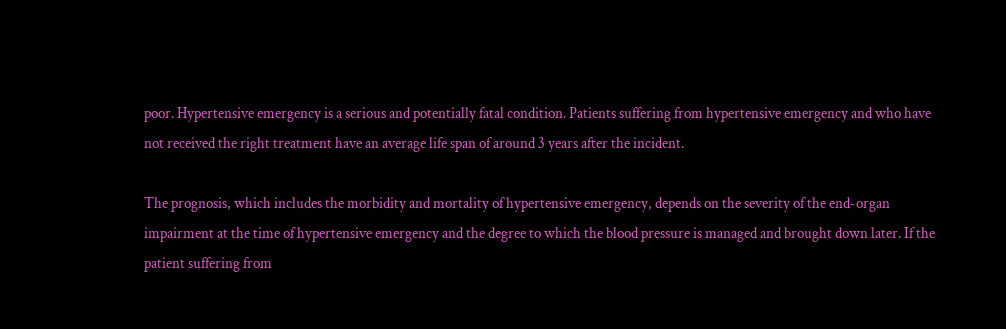poor. Hypertensive emergency is a serious and potentially fatal condition. Patients suffering from hypertensive emergency and who have not received the right treatment have an average life span of around 3 years after the incident.

The prognosis, which includes the morbidity and mortality of hypertensive emergency, depends on the severity of the end-organ impairment at the time of hypertensive emergency and the degree to which the blood pressure is managed and brought down later. If the patient suffering from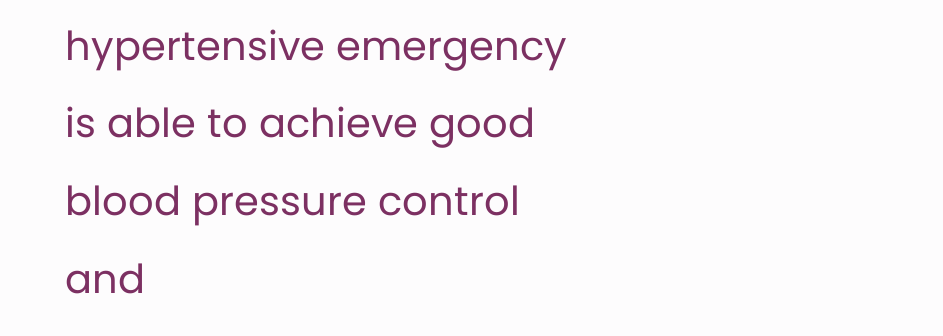hypertensive emergency is able to achieve good blood pressure control and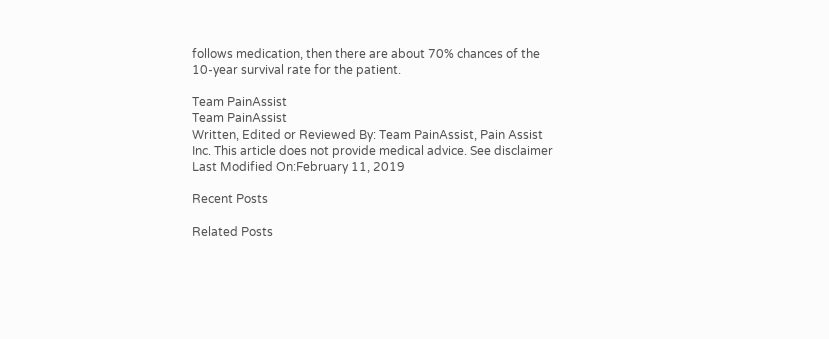follows medication, then there are about 70% chances of the 10-year survival rate for the patient.

Team PainAssist
Team PainAssist
Written, Edited or Reviewed By: Team PainAssist, Pain Assist Inc. This article does not provide medical advice. See disclaimer
Last Modified On:February 11, 2019

Recent Posts

Related Posts